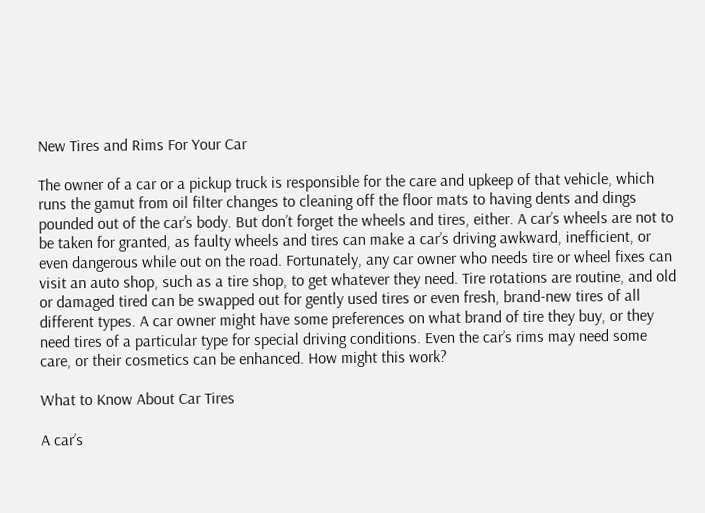New Tires and Rims For Your Car

The owner of a car or a pickup truck is responsible for the care and upkeep of that vehicle, which runs the gamut from oil filter changes to cleaning off the floor mats to having dents and dings pounded out of the car’s body. But don’t forget the wheels and tires, either. A car’s wheels are not to be taken for granted, as faulty wheels and tires can make a car’s driving awkward, inefficient, or even dangerous while out on the road. Fortunately, any car owner who needs tire or wheel fixes can visit an auto shop, such as a tire shop, to get whatever they need. Tire rotations are routine, and old or damaged tired can be swapped out for gently used tires or even fresh, brand-new tires of all different types. A car owner might have some preferences on what brand of tire they buy, or they need tires of a particular type for special driving conditions. Even the car’s rims may need some care, or their cosmetics can be enhanced. How might this work?

What to Know About Car Tires

A car’s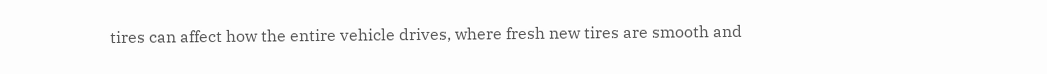tires can affect how the entire vehicle drives, where fresh new tires are smooth and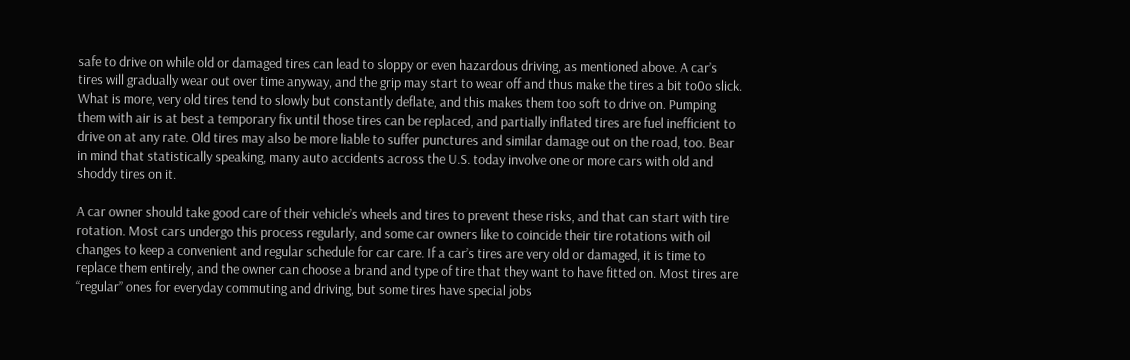safe to drive on while old or damaged tires can lead to sloppy or even hazardous driving, as mentioned above. A car’s tires will gradually wear out over time anyway, and the grip may start to wear off and thus make the tires a bit to0o slick. What is more, very old tires tend to slowly but constantly deflate, and this makes them too soft to drive on. Pumping them with air is at best a temporary fix until those tires can be replaced, and partially inflated tires are fuel inefficient to drive on at any rate. Old tires may also be more liable to suffer punctures and similar damage out on the road, too. Bear in mind that statistically speaking, many auto accidents across the U.S. today involve one or more cars with old and shoddy tires on it.

A car owner should take good care of their vehicle’s wheels and tires to prevent these risks, and that can start with tire rotation. Most cars undergo this process regularly, and some car owners like to coincide their tire rotations with oil changes to keep a convenient and regular schedule for car care. If a car’s tires are very old or damaged, it is time to replace them entirely, and the owner can choose a brand and type of tire that they want to have fitted on. Most tires are “regular” ones for everyday commuting and driving, but some tires have special jobs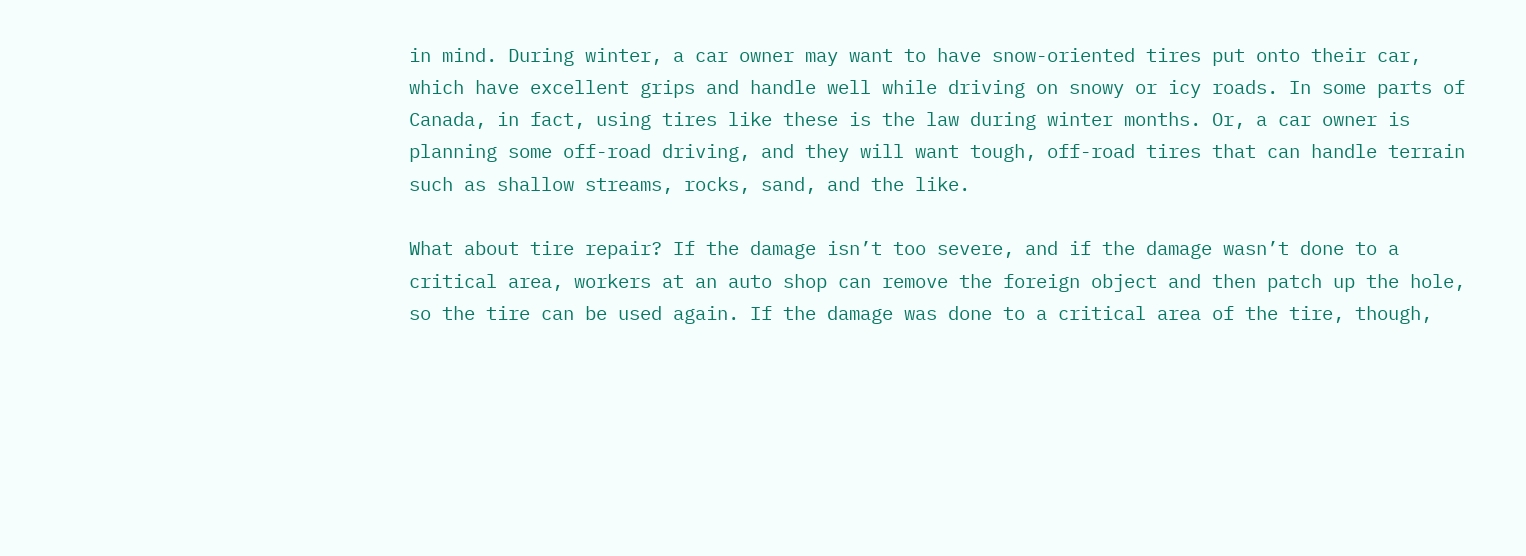in mind. During winter, a car owner may want to have snow-oriented tires put onto their car, which have excellent grips and handle well while driving on snowy or icy roads. In some parts of Canada, in fact, using tires like these is the law during winter months. Or, a car owner is planning some off-road driving, and they will want tough, off-road tires that can handle terrain such as shallow streams, rocks, sand, and the like.

What about tire repair? If the damage isn’t too severe, and if the damage wasn’t done to a critical area, workers at an auto shop can remove the foreign object and then patch up the hole, so the tire can be used again. If the damage was done to a critical area of the tire, though,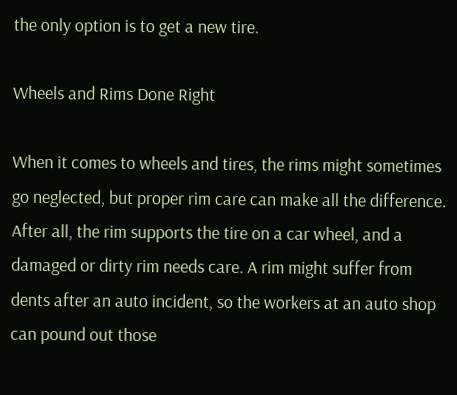the only option is to get a new tire.

Wheels and Rims Done Right

When it comes to wheels and tires, the rims might sometimes go neglected, but proper rim care can make all the difference. After all, the rim supports the tire on a car wheel, and a damaged or dirty rim needs care. A rim might suffer from dents after an auto incident, so the workers at an auto shop can pound out those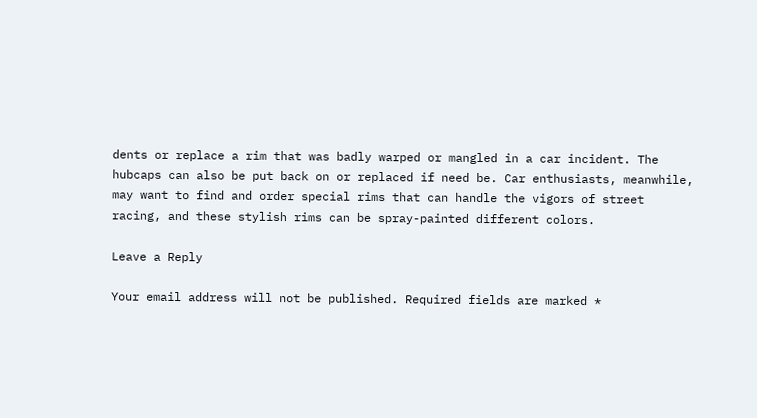dents or replace a rim that was badly warped or mangled in a car incident. The hubcaps can also be put back on or replaced if need be. Car enthusiasts, meanwhile, may want to find and order special rims that can handle the vigors of street racing, and these stylish rims can be spray-painted different colors.

Leave a Reply

Your email address will not be published. Required fields are marked *